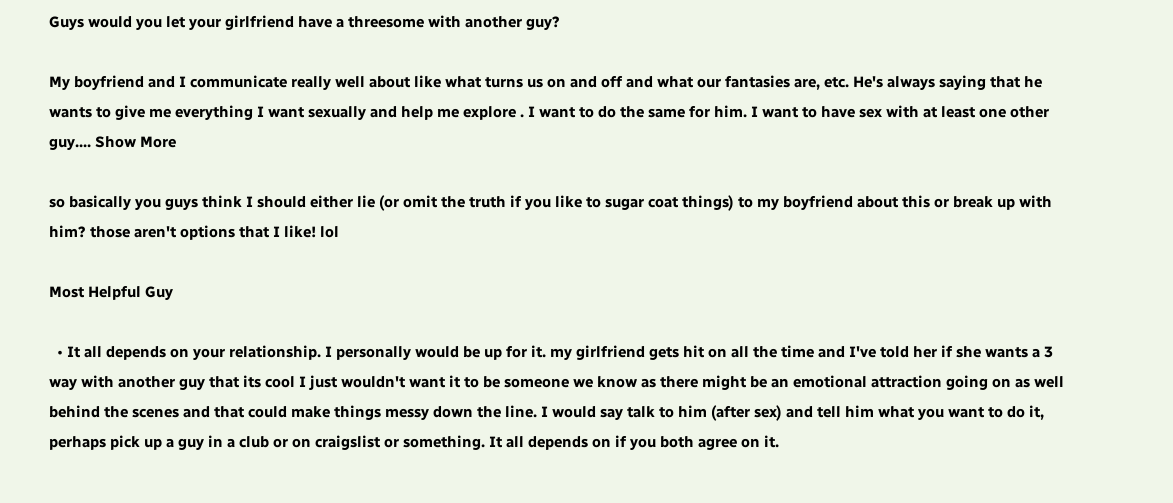Guys would you let your girlfriend have a threesome with another guy?

My boyfriend and I communicate really well about like what turns us on and off and what our fantasies are, etc. He's always saying that he wants to give me everything I want sexually and help me explore . I want to do the same for him. I want to have sex with at least one other guy.... Show More

so basically you guys think I should either lie (or omit the truth if you like to sugar coat things) to my boyfriend about this or break up with him? those aren't options that I like! lol

Most Helpful Guy

  • It all depends on your relationship. I personally would be up for it. my girlfriend gets hit on all the time and I've told her if she wants a 3 way with another guy that its cool I just wouldn't want it to be someone we know as there might be an emotional attraction going on as well behind the scenes and that could make things messy down the line. I would say talk to him (after sex) and tell him what you want to do it, perhaps pick up a guy in a club or on craigslist or something. It all depends on if you both agree on it.